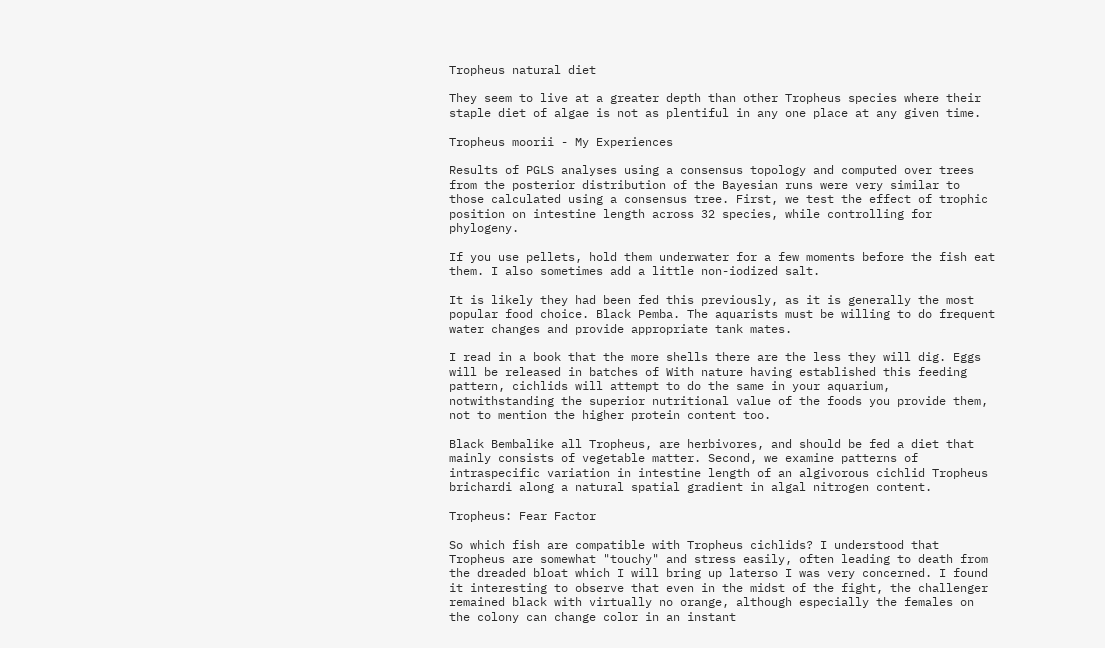Tropheus natural diet

They seem to live at a greater depth than other Tropheus species where their staple diet of algae is not as plentiful in any one place at any given time.

Tropheus moorii - My Experiences

Results of PGLS analyses using a consensus topology and computed over trees from the posterior distribution of the Bayesian runs were very similar to those calculated using a consensus tree. First, we test the effect of trophic position on intestine length across 32 species, while controlling for phylogeny.

If you use pellets, hold them underwater for a few moments before the fish eat them. I also sometimes add a little non-iodized salt.

It is likely they had been fed this previously, as it is generally the most popular food choice. Black Pemba. The aquarists must be willing to do frequent water changes and provide appropriate tank mates.

I read in a book that the more shells there are the less they will dig. Eggs will be released in batches of With nature having established this feeding pattern, cichlids will attempt to do the same in your aquarium, notwithstanding the superior nutritional value of the foods you provide them, not to mention the higher protein content too.

Black Bembalike all Tropheus, are herbivores, and should be fed a diet that mainly consists of vegetable matter. Second, we examine patterns of intraspecific variation in intestine length of an algivorous cichlid Tropheus brichardi along a natural spatial gradient in algal nitrogen content.

Tropheus: Fear Factor

So which fish are compatible with Tropheus cichlids? I understood that Tropheus are somewhat "touchy" and stress easily, often leading to death from the dreaded bloat which I will bring up laterso I was very concerned. I found it interesting to observe that even in the midst of the fight, the challenger remained black with virtually no orange, although especially the females on the colony can change color in an instant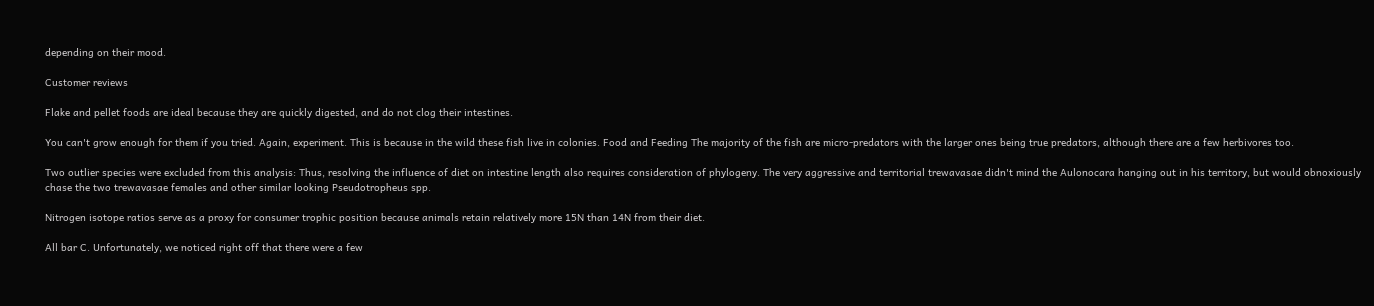depending on their mood.

Customer reviews

Flake and pellet foods are ideal because they are quickly digested, and do not clog their intestines.

You can't grow enough for them if you tried. Again, experiment. This is because in the wild these fish live in colonies. Food and Feeding The majority of the fish are micro-predators with the larger ones being true predators, although there are a few herbivores too.

Two outlier species were excluded from this analysis: Thus, resolving the influence of diet on intestine length also requires consideration of phylogeny. The very aggressive and territorial trewavasae didn't mind the Aulonocara hanging out in his territory, but would obnoxiously chase the two trewavasae females and other similar looking Pseudotropheus spp.

Nitrogen isotope ratios serve as a proxy for consumer trophic position because animals retain relatively more 15N than 14N from their diet.

All bar C. Unfortunately, we noticed right off that there were a few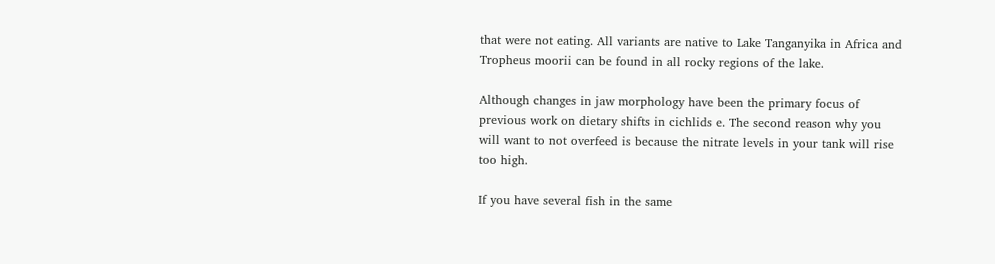that were not eating. All variants are native to Lake Tanganyika in Africa and Tropheus moorii can be found in all rocky regions of the lake.

Although changes in jaw morphology have been the primary focus of previous work on dietary shifts in cichlids e. The second reason why you will want to not overfeed is because the nitrate levels in your tank will rise too high.

If you have several fish in the same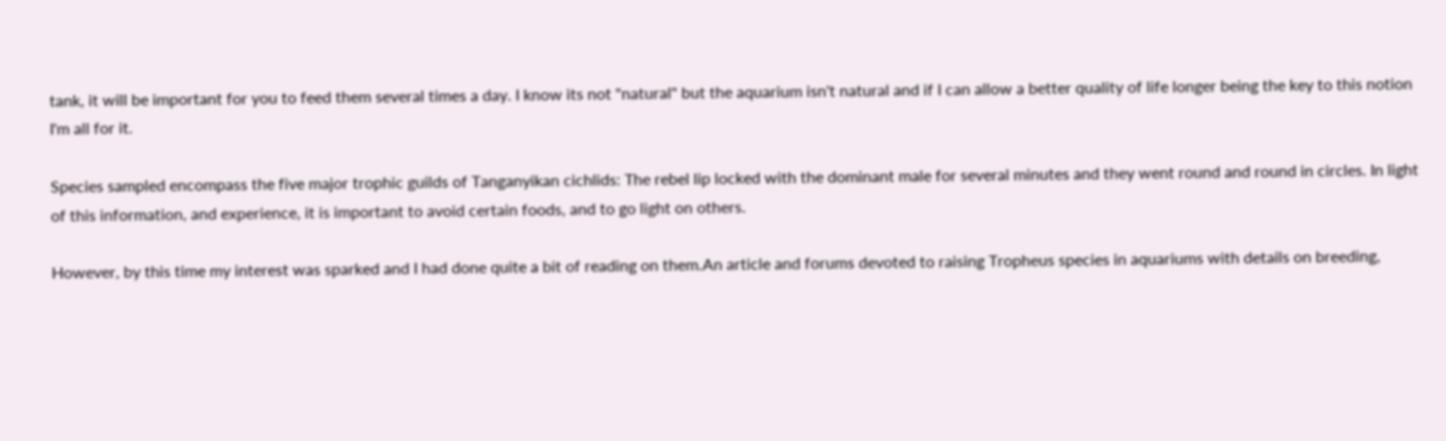tank, it will be important for you to feed them several times a day. I know its not "natural" but the aquarium isn't natural and if I can allow a better quality of life longer being the key to this notion I'm all for it.

Species sampled encompass the five major trophic guilds of Tanganyikan cichlids: The rebel lip locked with the dominant male for several minutes and they went round and round in circles. In light of this information, and experience, it is important to avoid certain foods, and to go light on others.

However, by this time my interest was sparked and I had done quite a bit of reading on them.An article and forums devoted to raising Tropheus species in aquariums with details on breeding,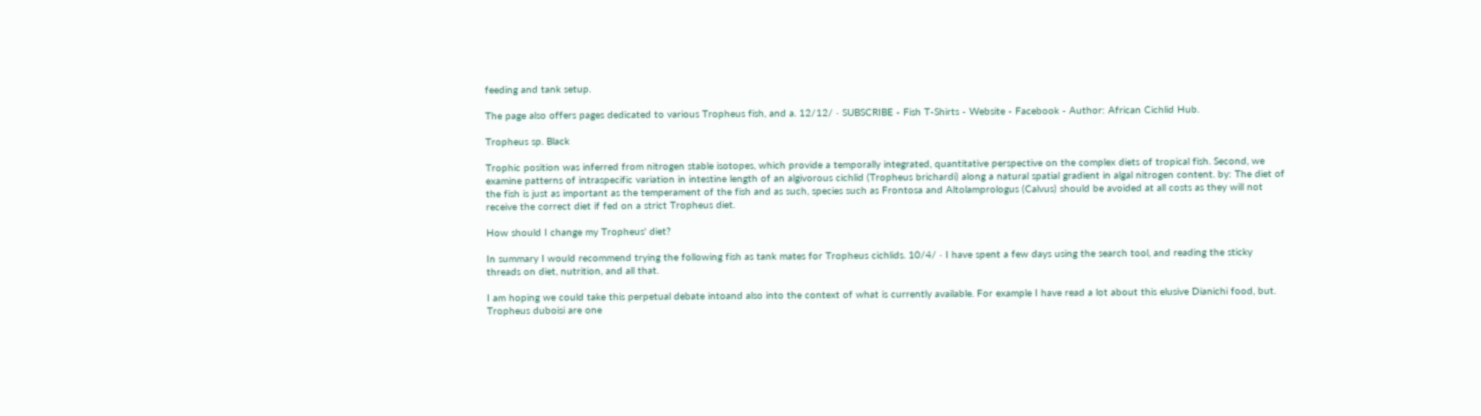feeding and tank setup.

The page also offers pages dedicated to various Tropheus fish, and a. 12/12/ · SUBSCRIBE - Fish T-Shirts - Website - Facebook - Author: African Cichlid Hub.

Tropheus sp. Black

Trophic position was inferred from nitrogen stable isotopes, which provide a temporally integrated, quantitative perspective on the complex diets of tropical fish. Second, we examine patterns of intraspecific variation in intestine length of an algivorous cichlid (Tropheus brichardi) along a natural spatial gradient in algal nitrogen content. by: The diet of the fish is just as important as the temperament of the fish and as such, species such as Frontosa and Altolamprologus (Calvus) should be avoided at all costs as they will not receive the correct diet if fed on a strict Tropheus diet.

How should I change my Tropheus' diet?

In summary I would recommend trying the following fish as tank mates for Tropheus cichlids. 10/4/ · I have spent a few days using the search tool, and reading the sticky threads on diet, nutrition, and all that.

I am hoping we could take this perpetual debate intoand also into the context of what is currently available. For example I have read a lot about this elusive Dianichi food, but. Tropheus duboisi are one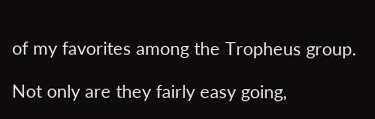of my favorites among the Tropheus group.

Not only are they fairly easy going,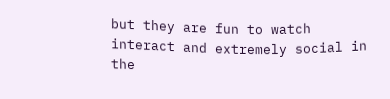but they are fun to watch interact and extremely social in the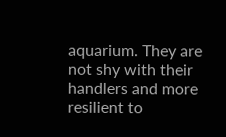aquarium. They are not shy with their handlers and more resilient to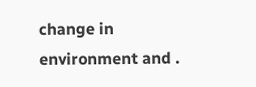change in environment and .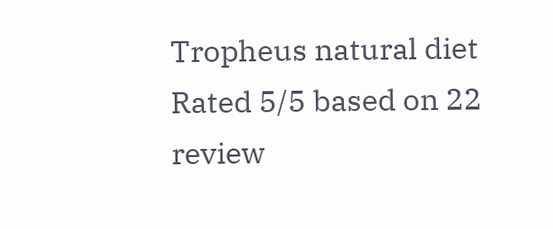Tropheus natural diet
Rated 5/5 based on 22 review